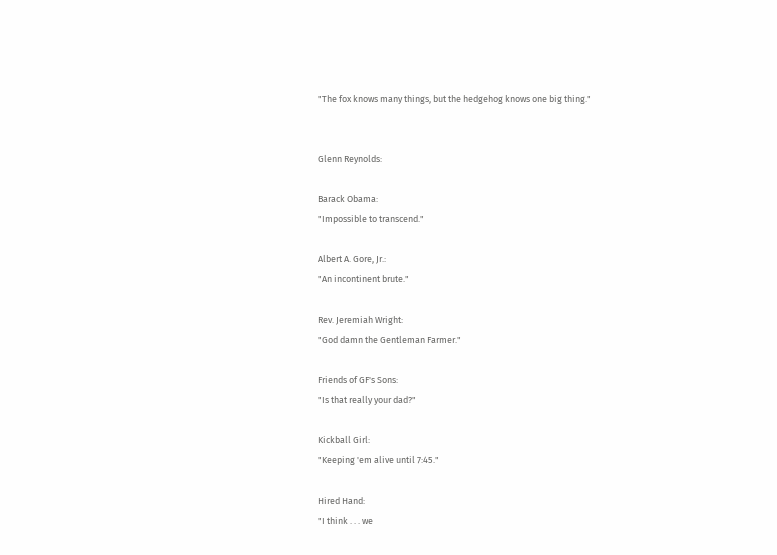"The fox knows many things, but the hedgehog knows one big thing."


Glenn Reynolds:

Barack Obama:
"Impossible to transcend."

Albert A. Gore, Jr.:
"An incontinent brute."

Rev. Jeremiah Wright:
"God damn the Gentleman Farmer."

Friends of GF's Sons:
"Is that really your dad?"

Kickball Girl:
"Keeping 'em alive until 7:45."

Hired Hand:
"I think . . . we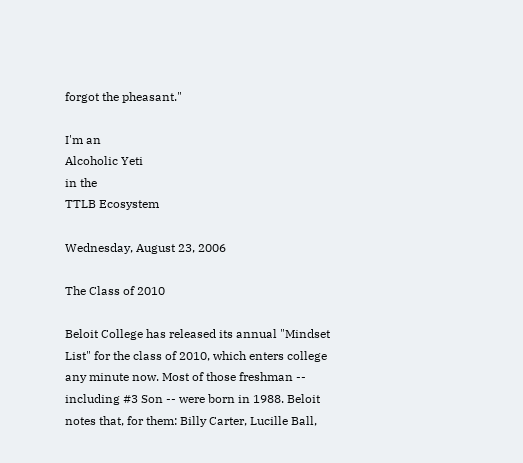forgot the pheasant."

I'm an
Alcoholic Yeti
in the
TTLB Ecosystem

Wednesday, August 23, 2006

The Class of 2010

Beloit College has released its annual "Mindset List" for the class of 2010, which enters college any minute now. Most of those freshman -- including #3 Son -- were born in 1988. Beloit notes that, for them: Billy Carter, Lucille Ball,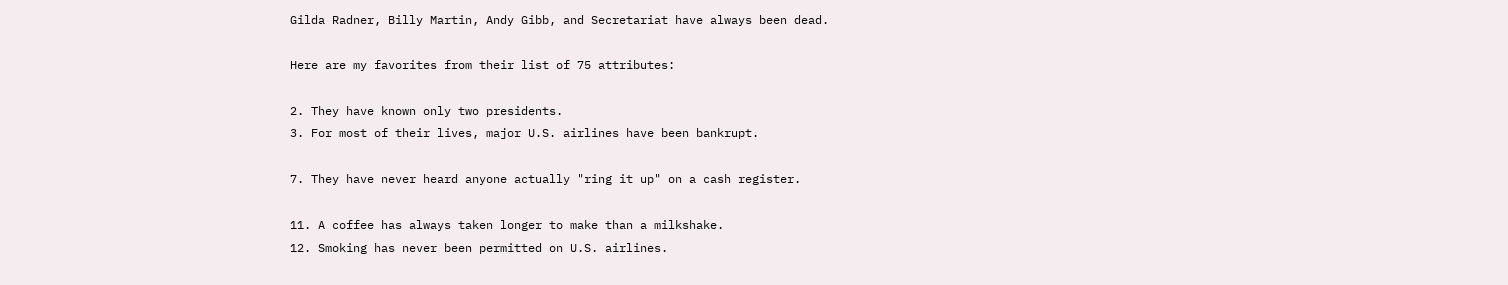Gilda Radner, Billy Martin, Andy Gibb, and Secretariat have always been dead.

Here are my favorites from their list of 75 attributes:

2. They have known only two presidents.
3. For most of their lives, major U.S. airlines have been bankrupt.

7. They have never heard anyone actually "ring it up" on a cash register.

11. A coffee has always taken longer to make than a milkshake.
12. Smoking has never been permitted on U.S. airlines.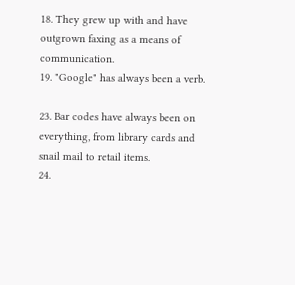18. They grew up with and have outgrown faxing as a means of communication.
19. "Google" has always been a verb.

23. Bar codes have always been on everything, from library cards and snail mail to retail items.
24.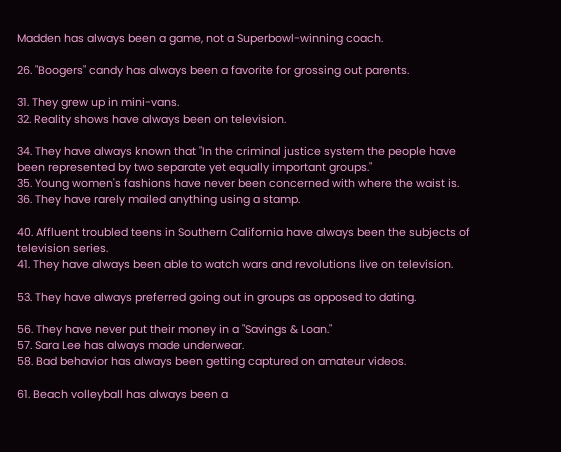Madden has always been a game, not a Superbowl-winning coach.

26. "Boogers" candy has always been a favorite for grossing out parents.

31. They grew up in mini-vans.
32. Reality shows have always been on television.

34. They have always known that "In the criminal justice system the people have been represented by two separate yet equally important groups."
35. Young women's fashions have never been concerned with where the waist is.
36. They have rarely mailed anything using a stamp.

40. Affluent troubled teens in Southern California have always been the subjects of television series.
41. They have always been able to watch wars and revolutions live on television.

53. They have always preferred going out in groups as opposed to dating.

56. They have never put their money in a "Savings & Loan."
57. Sara Lee has always made underwear.
58. Bad behavior has always been getting captured on amateur videos.

61. Beach volleyball has always been a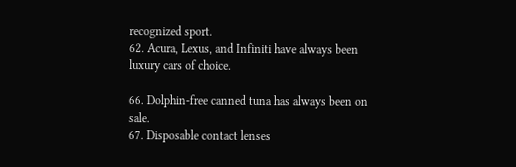recognized sport.
62. Acura, Lexus, and Infiniti have always been luxury cars of choice.

66. Dolphin-free canned tuna has always been on sale.
67. Disposable contact lenses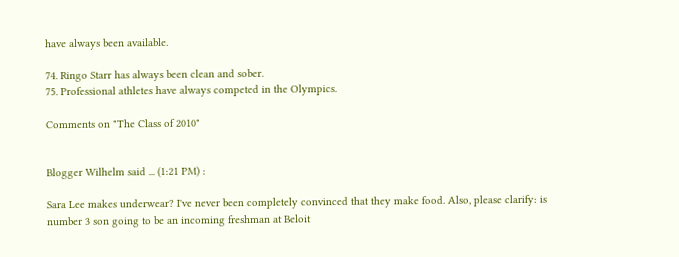have always been available.

74. Ringo Starr has always been clean and sober.
75. Professional athletes have always competed in the Olympics.

Comments on "The Class of 2010"


Blogger Wilhelm said ... (1:21 PM) :

Sara Lee makes underwear? I've never been completely convinced that they make food. Also, please clarify: is number 3 son going to be an incoming freshman at Beloit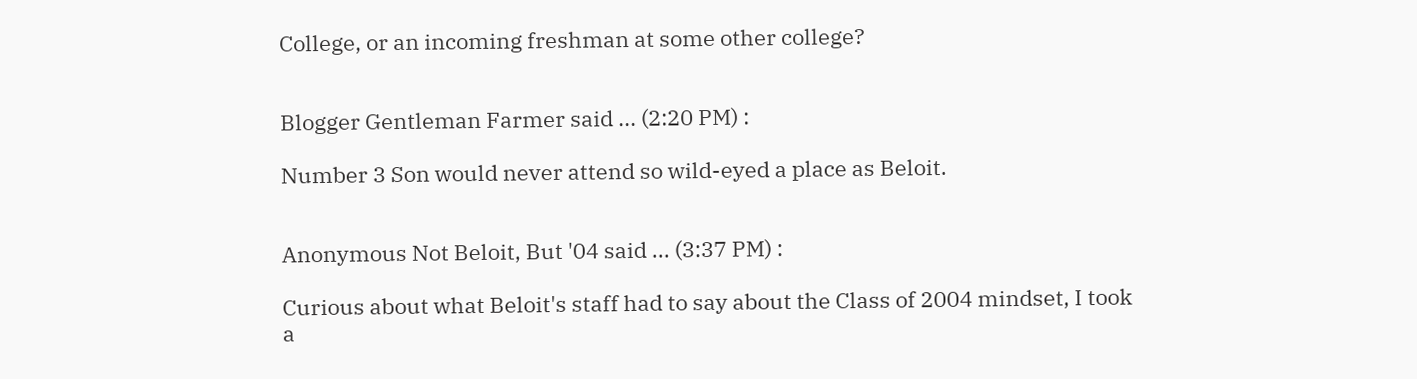College, or an incoming freshman at some other college?


Blogger Gentleman Farmer said ... (2:20 PM) :

Number 3 Son would never attend so wild-eyed a place as Beloit.


Anonymous Not Beloit, But '04 said ... (3:37 PM) :

Curious about what Beloit's staff had to say about the Class of 2004 mindset, I took a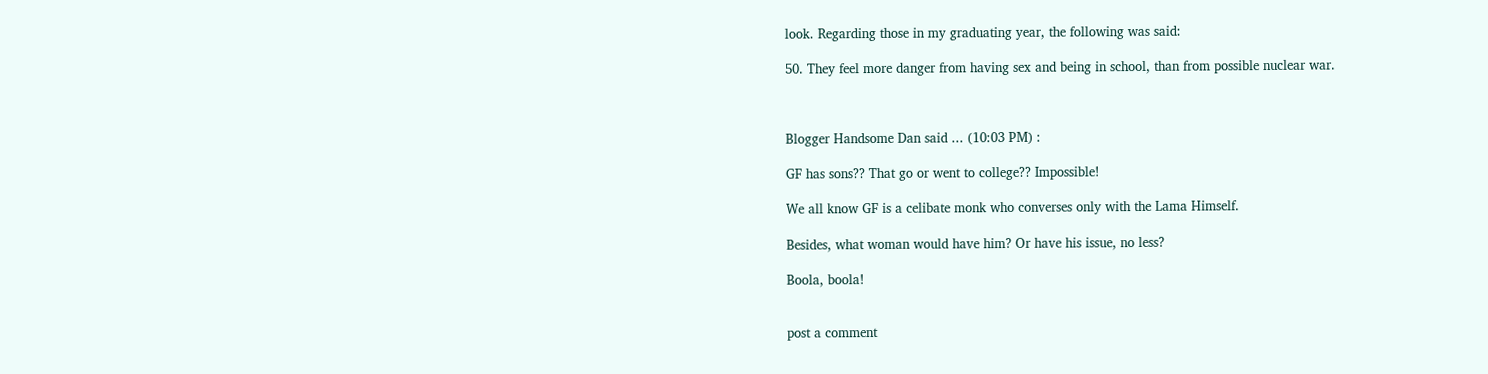look. Regarding those in my graduating year, the following was said:

50. They feel more danger from having sex and being in school, than from possible nuclear war.



Blogger Handsome Dan said ... (10:03 PM) :

GF has sons?? That go or went to college?? Impossible!

We all know GF is a celibate monk who converses only with the Lama Himself.

Besides, what woman would have him? Or have his issue, no less?

Boola, boola!


post a comment